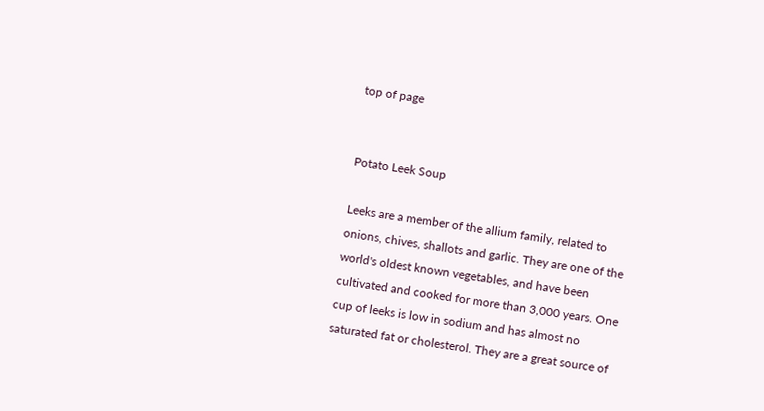top of page


Potato Leek Soup

Leeks are a member of the allium family, related to onions, chives, shallots and garlic. They are one of the world's oldest known vegetables, and have been cultivated and cooked for more than 3,000 years. One cup of leeks is low in sodium and has almost no saturated fat or cholesterol. They are a great source of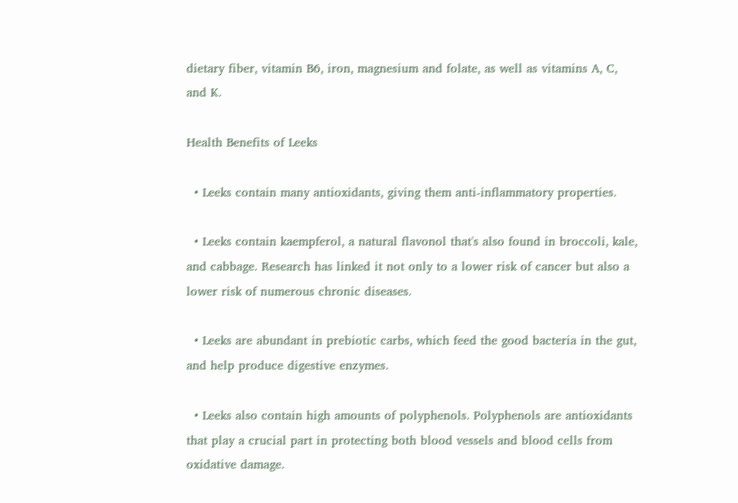dietary fiber, vitamin B6, iron, magnesium and folate, as well as vitamins A, C, and K.

Health Benefits of Leeks

  • Leeks contain many antioxidants, giving them anti-inflammatory properties.

  • Leeks contain kaempferol, a natural flavonol that's also found in broccoli, kale, and cabbage. Research has linked it not only to a lower risk of cancer but also a lower risk of numerous chronic diseases.

  • Leeks are abundant in prebiotic carbs, which feed the good bacteria in the gut, and help produce digestive enzymes.

  • Leeks also contain high amounts of polyphenols. Polyphenols are antioxidants that play a crucial part in protecting both blood vessels and blood cells from oxidative damage.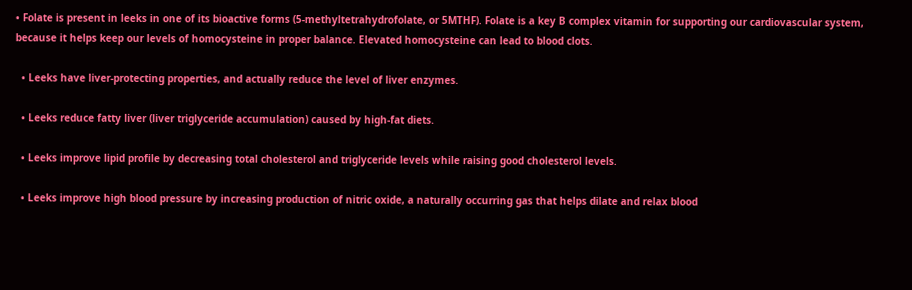• Folate is present in leeks in one of its bioactive forms (5-methyltetrahydrofolate, or 5MTHF). Folate is a key B complex vitamin for supporting our cardiovascular system, because it helps keep our levels of homocysteine in proper balance. Elevated homocysteine can lead to blood clots.

  • Leeks have liver-protecting properties, and actually reduce the level of liver enzymes.

  • Leeks reduce fatty liver (liver triglyceride accumulation) caused by high-fat diets.

  • Leeks improve lipid profile by decreasing total cholesterol and triglyceride levels while raising good cholesterol levels.

  • Leeks improve high blood pressure by increasing production of nitric oxide, a naturally occurring gas that helps dilate and relax blood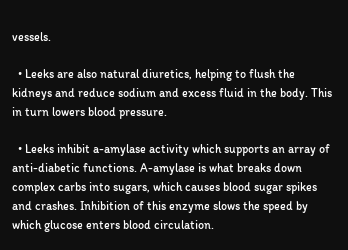vessels.

  • Leeks are also natural diuretics, helping to flush the kidneys and reduce sodium and excess fluid in the body. This in turn lowers blood pressure.

  • Leeks inhibit a-amylase activity which supports an array of anti-diabetic functions. A-amylase is what breaks down complex carbs into sugars, which causes blood sugar spikes and crashes. Inhibition of this enzyme slows the speed by which glucose enters blood circulation.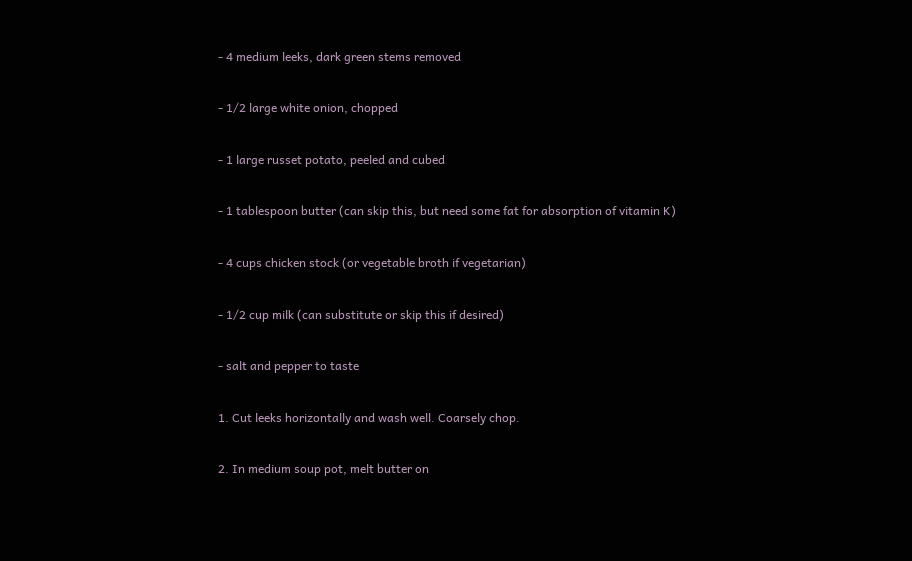- 4 medium leeks, dark green stems removed

- 1/2 large white onion, chopped

- 1 large russet potato, peeled and cubed

- 1 tablespoon butter (can skip this, but need some fat for absorption of vitamin K)

- 4 cups chicken stock (or vegetable broth if vegetarian)

- 1/2 cup milk (can substitute or skip this if desired)

- salt and pepper to taste

1. Cut leeks horizontally and wash well. Coarsely chop.

2. In medium soup pot, melt butter on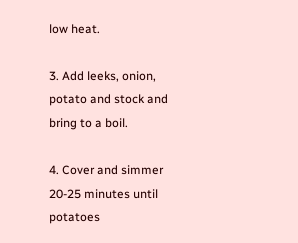low heat.

3. Add leeks, onion, potato and stock and bring to a boil.

4. Cover and simmer 20-25 minutes until potatoes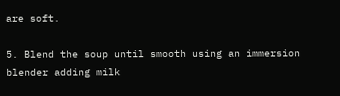are soft.

5. Blend the soup until smooth using an immersion blender adding milk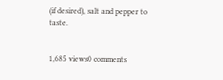(if desired), salt and pepper to taste.


1,685 views0 comments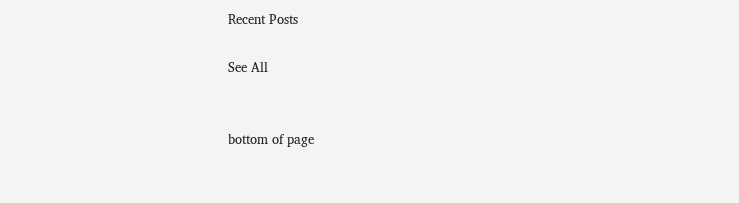Recent Posts

See All


bottom of page